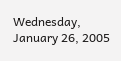Wednesday, January 26, 2005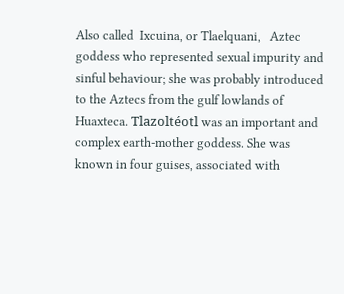Also called  Ixcuina, or Tlaelquani,   Aztec goddess who represented sexual impurity and sinful behaviour; she was probably introduced to the Aztecs from the gulf lowlands of Huaxteca. Tlazoltéotl was an important and complex earth-mother goddess. She was known in four guises, associated with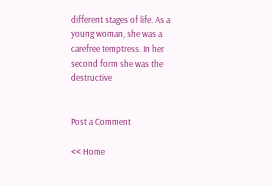different stages of life. As a young woman, she was a carefree temptress. In her second form she was the destructive


Post a Comment

<< Home